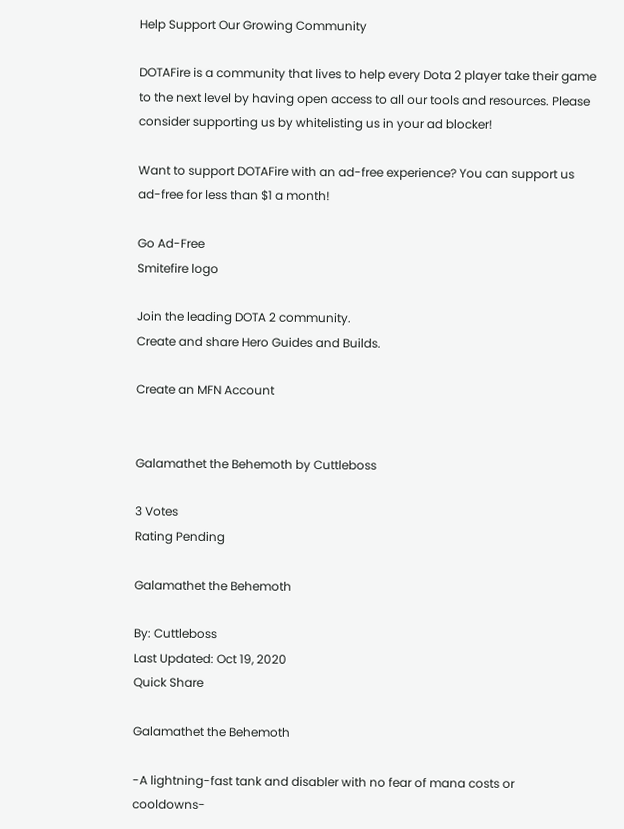Help Support Our Growing Community

DOTAFire is a community that lives to help every Dota 2 player take their game to the next level by having open access to all our tools and resources. Please consider supporting us by whitelisting us in your ad blocker!

Want to support DOTAFire with an ad-free experience? You can support us ad-free for less than $1 a month!

Go Ad-Free
Smitefire logo

Join the leading DOTA 2 community.
Create and share Hero Guides and Builds.

Create an MFN Account


Galamathet the Behemoth by Cuttleboss

3 Votes
Rating Pending

Galamathet the Behemoth

By: Cuttleboss
Last Updated: Oct 19, 2020
Quick Share

Galamathet the Behemoth

-A lightning-fast tank and disabler with no fear of mana costs or cooldowns-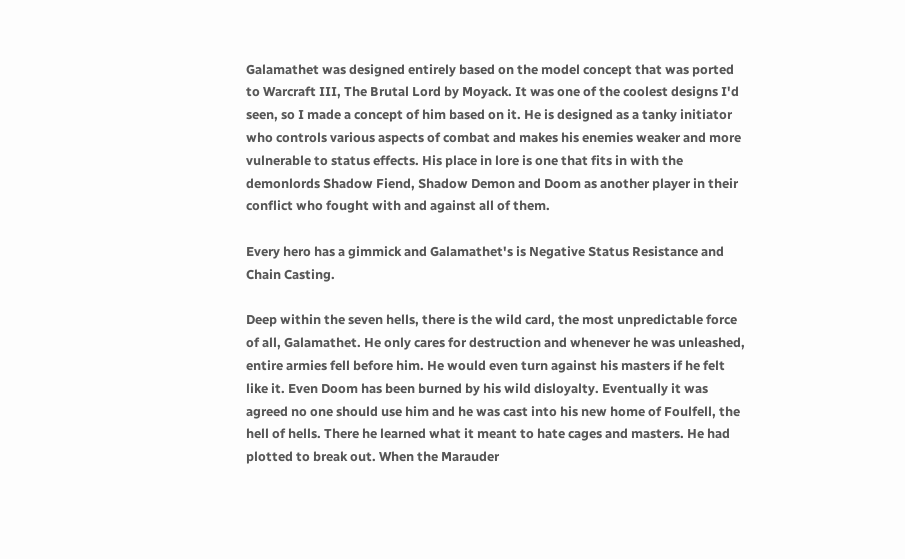Galamathet was designed entirely based on the model concept that was ported to Warcraft III, The Brutal Lord by Moyack. It was one of the coolest designs I'd seen, so I made a concept of him based on it. He is designed as a tanky initiator who controls various aspects of combat and makes his enemies weaker and more vulnerable to status effects. His place in lore is one that fits in with the demonlords Shadow Fiend, Shadow Demon and Doom as another player in their conflict who fought with and against all of them.

Every hero has a gimmick and Galamathet's is Negative Status Resistance and Chain Casting.

Deep within the seven hells, there is the wild card, the most unpredictable force of all, Galamathet. He only cares for destruction and whenever he was unleashed, entire armies fell before him. He would even turn against his masters if he felt like it. Even Doom has been burned by his wild disloyalty. Eventually it was agreed no one should use him and he was cast into his new home of Foulfell, the hell of hells. There he learned what it meant to hate cages and masters. He had plotted to break out. When the Marauder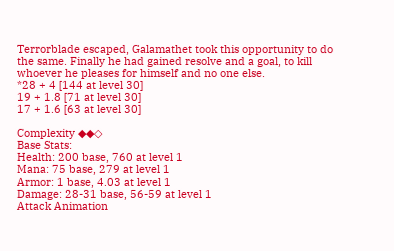Terrorblade escaped, Galamathet took this opportunity to do the same. Finally he had gained resolve and a goal, to kill whoever he pleases for himself and no one else.
*28 + 4 [144 at level 30]
19 + 1.8 [71 at level 30]
17 + 1.6 [63 at level 30]

Complexity ◆◆◇
Base Stats:
Health: 200 base, 760 at level 1
Mana: 75 base, 279 at level 1
Armor: 1 base, 4.03 at level 1
Damage: 28-31 base, 56-59 at level 1
Attack Animation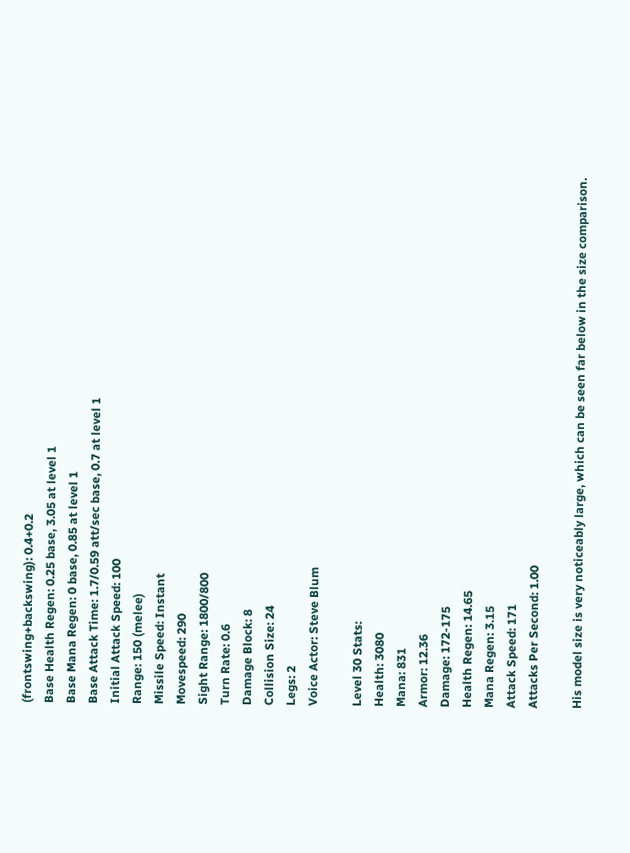(frontswing+backswing): 0.4+0.2
Base Health Regen: 0.25 base, 3.05 at level 1
Base Mana Regen: 0 base, 0.85 at level 1
Base Attack Time: 1.7/0.59 att/sec base, 0.7 at level 1
Initial Attack Speed: 100
Range: 150 (melee)
Missile Speed: Instant
Movespeed: 290
Sight Range: 1800/800
Turn Rate: 0.6
Damage Block: 8
Collision Size: 24
Legs: 2
Voice Actor: Steve Blum

Level 30 Stats:
Health: 3080
Mana: 831
Armor: 12.36
Damage: 172-175
Health Regen: 14.65
Mana Regen: 3.15
Attack Speed: 171
Attacks Per Second: 1.00

His model size is very noticeably large, which can be seen far below in the size comparison.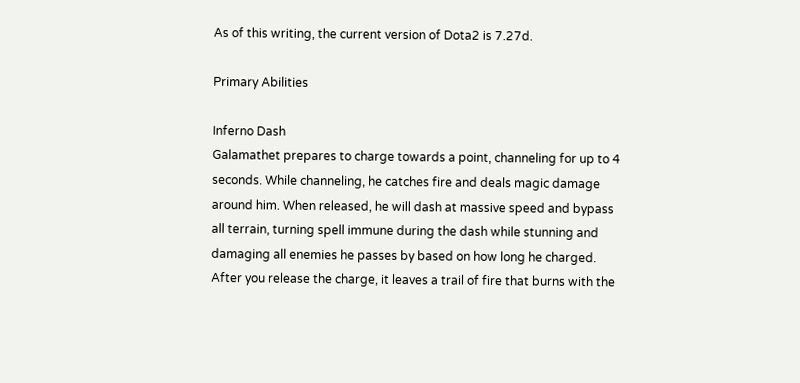As of this writing, the current version of Dota2 is 7.27d.

Primary Abilities

Inferno Dash
Galamathet prepares to charge towards a point, channeling for up to 4 seconds. While channeling, he catches fire and deals magic damage around him. When released, he will dash at massive speed and bypass all terrain, turning spell immune during the dash while stunning and damaging all enemies he passes by based on how long he charged. After you release the charge, it leaves a trail of fire that burns with the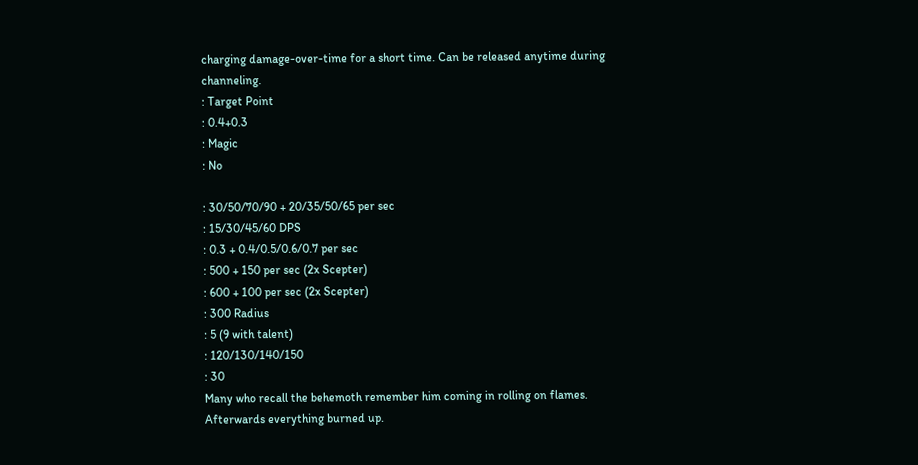charging damage-over-time for a short time. Can be released anytime during channeling.
: Target Point
: 0.4+0.3
: Magic
: No

: 30/50/70/90 + 20/35/50/65 per sec
: 15/30/45/60 DPS
: 0.3 + 0.4/0.5/0.6/0.7 per sec
: 500 + 150 per sec (2x Scepter)
: 600 + 100 per sec (2x Scepter)
: 300 Radius
: 5 (9 with talent)
: 120/130/140/150
: 30
Many who recall the behemoth remember him coming in rolling on flames. Afterwards everything burned up.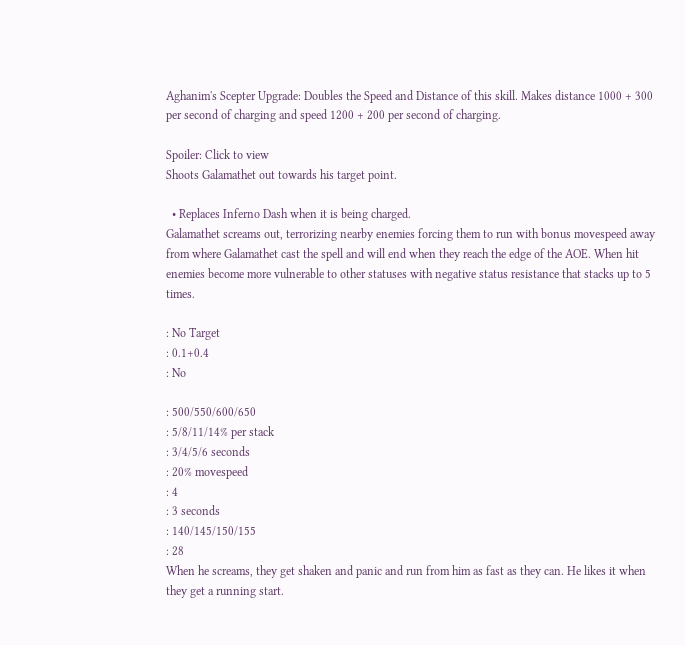Aghanim's Scepter Upgrade: Doubles the Speed and Distance of this skill. Makes distance 1000 + 300 per second of charging and speed 1200 + 200 per second of charging.

Spoiler: Click to view
Shoots Galamathet out towards his target point.

  • Replaces Inferno Dash when it is being charged.
Galamathet screams out, terrorizing nearby enemies forcing them to run with bonus movespeed away from where Galamathet cast the spell and will end when they reach the edge of the AOE. When hit enemies become more vulnerable to other statuses with negative status resistance that stacks up to 5 times.

: No Target
: 0.1+0.4
: No

: 500/550/600/650
: 5/8/11/14% per stack
: 3/4/5/6 seconds
: 20% movespeed
: 4
: 3 seconds
: 140/145/150/155
: 28
When he screams, they get shaken and panic and run from him as fast as they can. He likes it when they get a running start.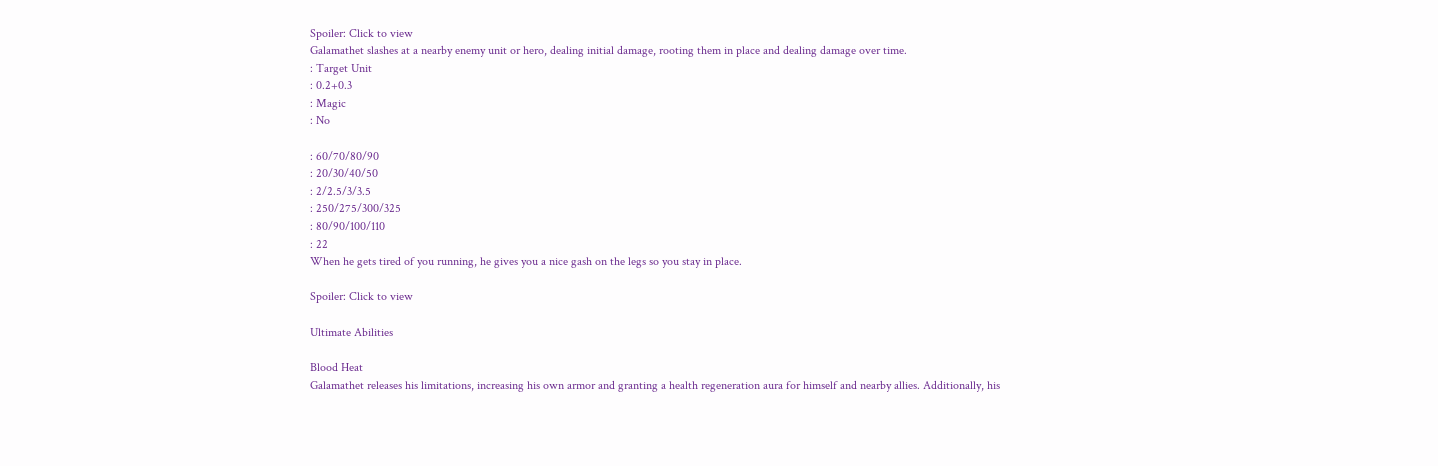Spoiler: Click to view
Galamathet slashes at a nearby enemy unit or hero, dealing initial damage, rooting them in place and dealing damage over time.
: Target Unit
: 0.2+0.3
: Magic
: No

: 60/70/80/90
: 20/30/40/50
: 2/2.5/3/3.5
: 250/275/300/325
: 80/90/100/110
: 22
When he gets tired of you running, he gives you a nice gash on the legs so you stay in place.

Spoiler: Click to view

Ultimate Abilities

Blood Heat
Galamathet releases his limitations, increasing his own armor and granting a health regeneration aura for himself and nearby allies. Additionally, his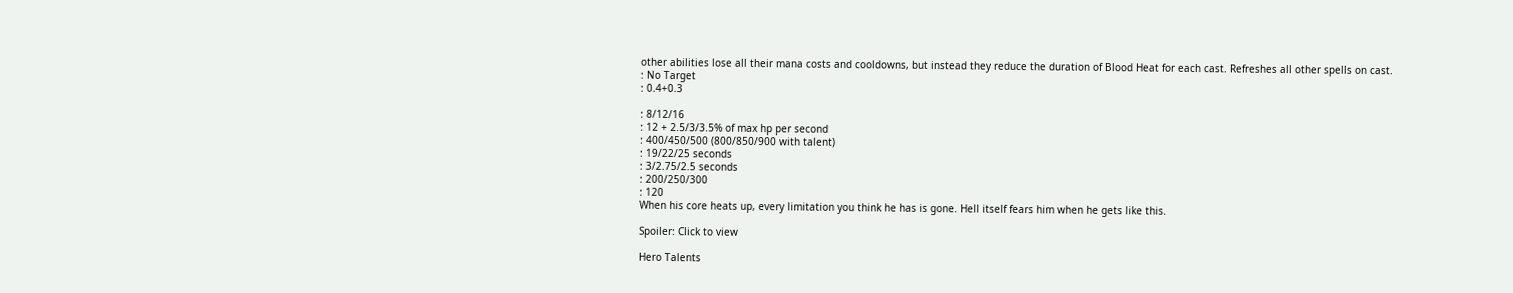other abilities lose all their mana costs and cooldowns, but instead they reduce the duration of Blood Heat for each cast. Refreshes all other spells on cast.
: No Target
: 0.4+0.3

: 8/12/16
: 12 + 2.5/3/3.5% of max hp per second
: 400/450/500 (800/850/900 with talent)
: 19/22/25 seconds
: 3/2.75/2.5 seconds
: 200/250/300
: 120
When his core heats up, every limitation you think he has is gone. Hell itself fears him when he gets like this.

Spoiler: Click to view

Hero Talents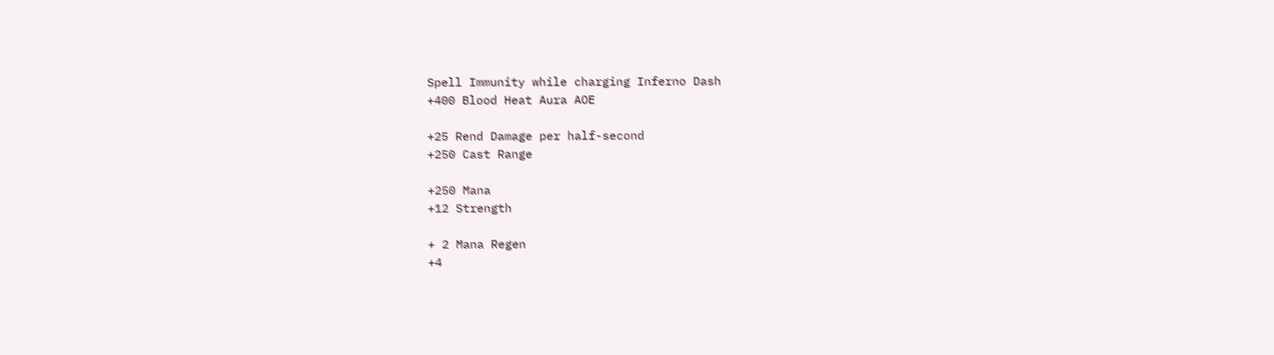Spell Immunity while charging Inferno Dash
+400 Blood Heat Aura AOE

+25 Rend Damage per half-second
+250 Cast Range

+250 Mana
+12 Strength

+ 2 Mana Regen
+4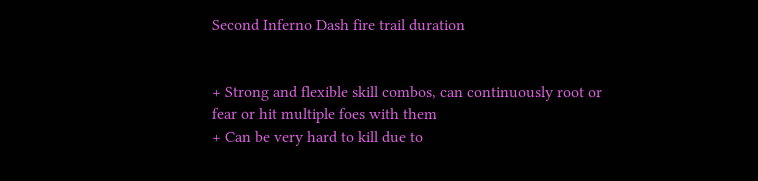Second Inferno Dash fire trail duration


+ Strong and flexible skill combos, can continuously root or fear or hit multiple foes with them
+ Can be very hard to kill due to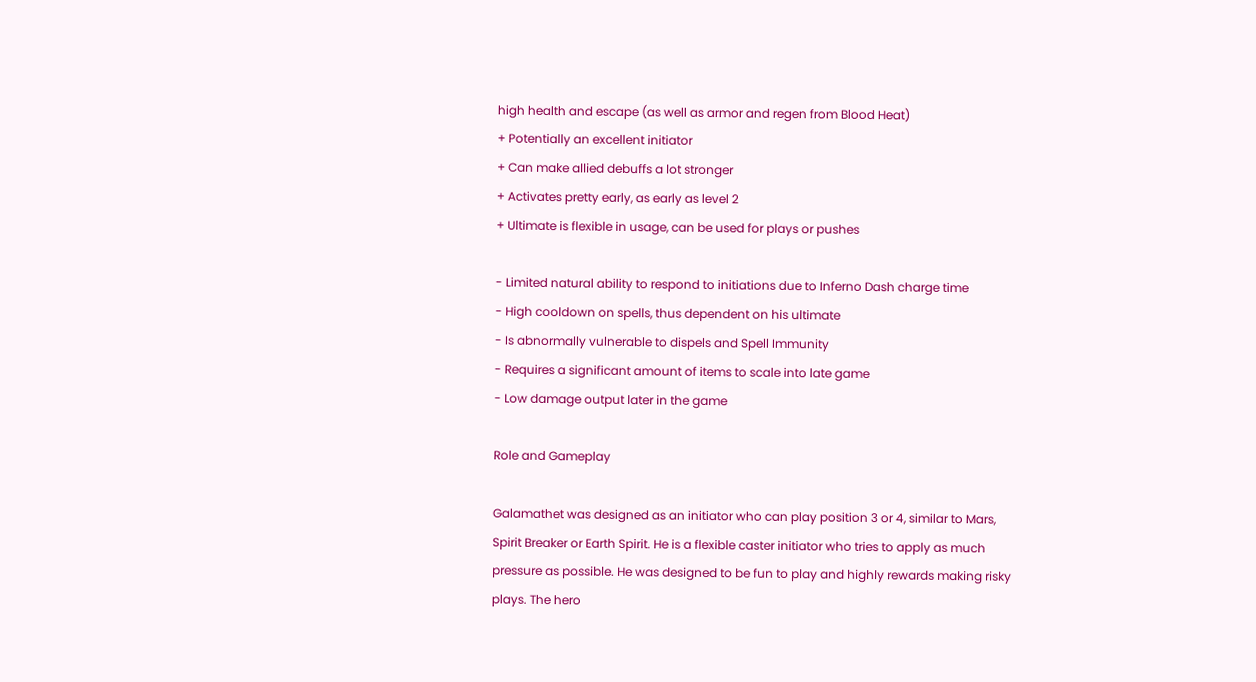high health and escape (as well as armor and regen from Blood Heat)
+ Potentially an excellent initiator
+ Can make allied debuffs a lot stronger
+ Activates pretty early, as early as level 2
+ Ultimate is flexible in usage, can be used for plays or pushes

- Limited natural ability to respond to initiations due to Inferno Dash charge time
- High cooldown on spells, thus dependent on his ultimate
- Is abnormally vulnerable to dispels and Spell Immunity
- Requires a significant amount of items to scale into late game
- Low damage output later in the game

Role and Gameplay

Galamathet was designed as an initiator who can play position 3 or 4, similar to Mars, Spirit Breaker or Earth Spirit. He is a flexible caster initiator who tries to apply as much pressure as possible. He was designed to be fun to play and highly rewards making risky plays. The hero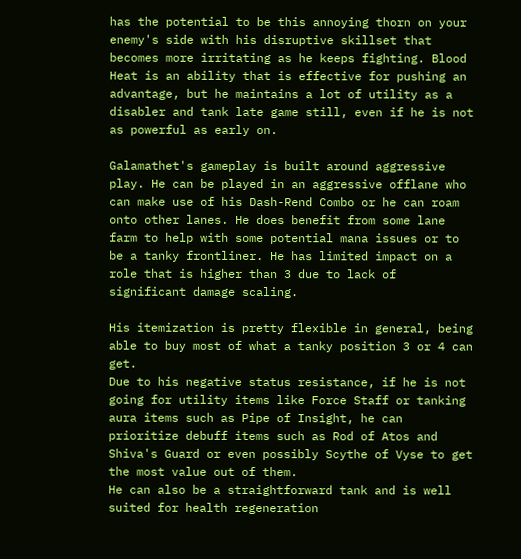has the potential to be this annoying thorn on your enemy's side with his disruptive skillset that becomes more irritating as he keeps fighting. Blood Heat is an ability that is effective for pushing an advantage, but he maintains a lot of utility as a disabler and tank late game still, even if he is not as powerful as early on.

Galamathet's gameplay is built around aggressive play. He can be played in an aggressive offlane who can make use of his Dash-Rend Combo or he can roam onto other lanes. He does benefit from some lane farm to help with some potential mana issues or to be a tanky frontliner. He has limited impact on a role that is higher than 3 due to lack of significant damage scaling.

His itemization is pretty flexible in general, being able to buy most of what a tanky position 3 or 4 can get.
Due to his negative status resistance, if he is not going for utility items like Force Staff or tanking aura items such as Pipe of Insight, he can prioritize debuff items such as Rod of Atos and Shiva's Guard or even possibly Scythe of Vyse to get the most value out of them.
He can also be a straightforward tank and is well suited for health regeneration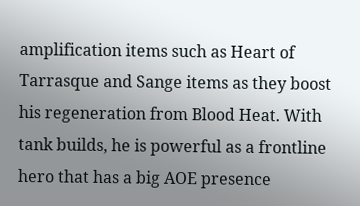amplification items such as Heart of Tarrasque and Sange items as they boost his regeneration from Blood Heat. With tank builds, he is powerful as a frontline hero that has a big AOE presence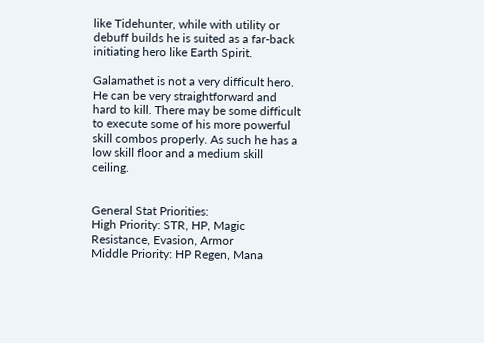like Tidehunter, while with utility or debuff builds he is suited as a far-back initiating hero like Earth Spirit.

Galamathet is not a very difficult hero. He can be very straightforward and hard to kill. There may be some difficult to execute some of his more powerful skill combos properly. As such he has a low skill floor and a medium skill ceiling.


General Stat Priorities:
High Priority: STR, HP, Magic Resistance, Evasion, Armor
Middle Priority: HP Regen, Mana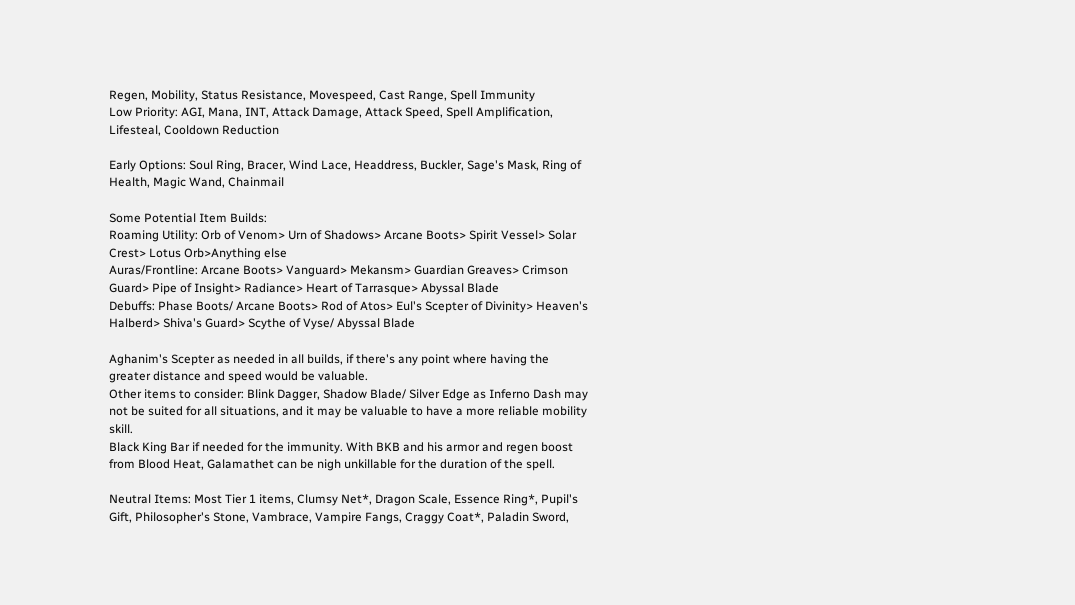Regen, Mobility, Status Resistance, Movespeed, Cast Range, Spell Immunity
Low Priority: AGI, Mana, INT, Attack Damage, Attack Speed, Spell Amplification, Lifesteal, Cooldown Reduction

Early Options: Soul Ring, Bracer, Wind Lace, Headdress, Buckler, Sage's Mask, Ring of Health, Magic Wand, Chainmail

Some Potential Item Builds:
Roaming Utility: Orb of Venom> Urn of Shadows> Arcane Boots> Spirit Vessel> Solar Crest> Lotus Orb>Anything else
Auras/Frontline: Arcane Boots> Vanguard> Mekansm> Guardian Greaves> Crimson Guard> Pipe of Insight> Radiance> Heart of Tarrasque> Abyssal Blade
Debuffs: Phase Boots/ Arcane Boots> Rod of Atos> Eul's Scepter of Divinity> Heaven's Halberd> Shiva's Guard> Scythe of Vyse/ Abyssal Blade

Aghanim's Scepter as needed in all builds, if there's any point where having the greater distance and speed would be valuable.
Other items to consider: Blink Dagger, Shadow Blade/ Silver Edge as Inferno Dash may not be suited for all situations, and it may be valuable to have a more reliable mobility skill.
Black King Bar if needed for the immunity. With BKB and his armor and regen boost from Blood Heat, Galamathet can be nigh unkillable for the duration of the spell.

Neutral Items: Most Tier 1 items, Clumsy Net*, Dragon Scale, Essence Ring*, Pupil's Gift, Philosopher's Stone, Vambrace, Vampire Fangs, Craggy Coat*, Paladin Sword,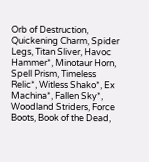Orb of Destruction, Quickening Charm, Spider Legs, Titan Sliver, Havoc Hammer*, Minotaur Horn, Spell Prism, Timeless Relic*, Witless Shako*, Ex Machina*, Fallen Sky*, Woodland Striders, Force Boots, Book of the Dead,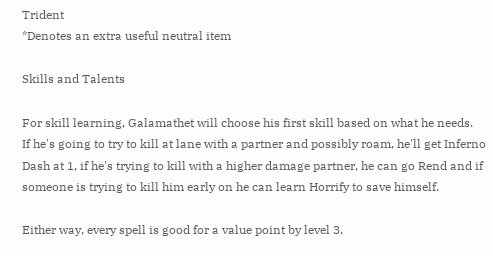Trident
*Denotes an extra useful neutral item

Skills and Talents

For skill learning, Galamathet will choose his first skill based on what he needs.
If he's going to try to kill at lane with a partner and possibly roam, he'll get Inferno Dash at 1, if he's trying to kill with a higher damage partner, he can go Rend and if someone is trying to kill him early on he can learn Horrify to save himself.

Either way, every spell is good for a value point by level 3.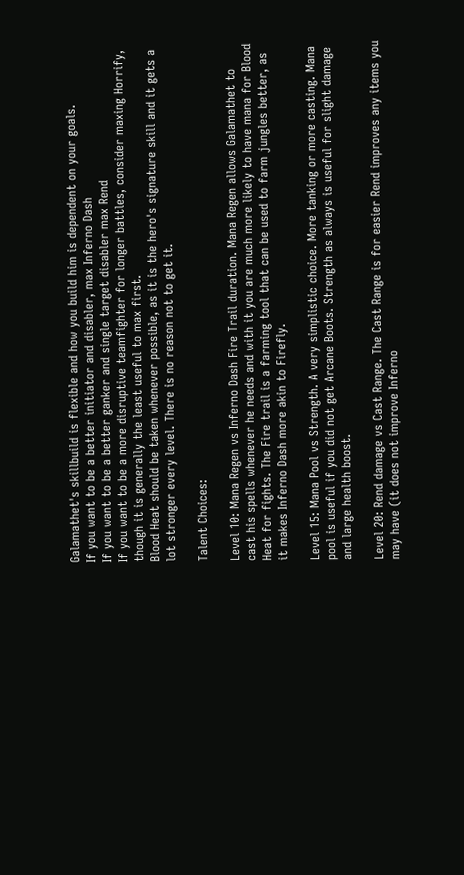Galamathet's skillbuild is flexible and how you build him is dependent on your goals.
If you want to be a better initiator and disabler, max Inferno Dash
If you want to be a better ganker and single target disabler max Rend
If you want to be a more disruptive teamfighter for longer battles, consider maxing Horrify, though it is generally the least useful to max first.
Blood Heat should be taken whenever possible, as it is the hero's signature skill and it gets a lot stronger every level. There is no reason not to get it.

Talent Choices:

Level 10: Mana Regen vs Inferno Dash Fire Trail duration. Mana Regen allows Galamathet to cast his spells whenever he needs and with it you are much more likely to have mana for Blood Heat for fights. The Fire trail is a farming tool that can be used to farm jungles better, as it makes Inferno Dash more akin to Firefly.

Level 15: Mana Pool vs Strength. A very simplistic choice. More tanking or more casting. Mana pool is useful if you did not get Arcane Boots. Strength as always is useful for slight damage and large health boost.

Level 20: Rend damage vs Cast Range. The Cast Range is for easier Rend improves any items you may have (it does not improve Inferno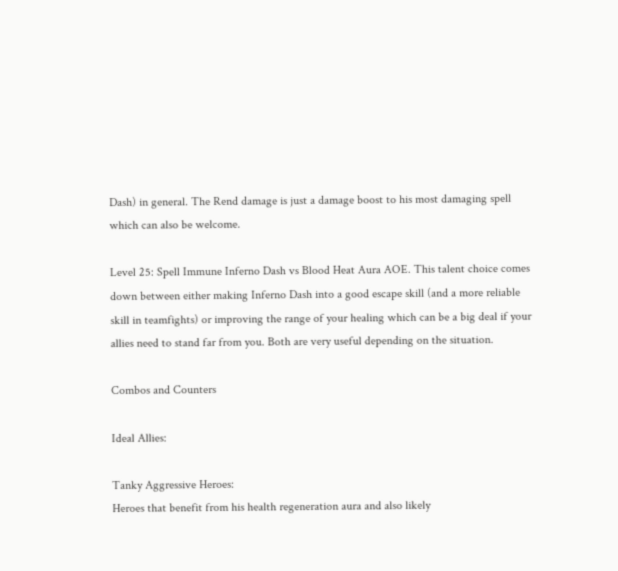Dash) in general. The Rend damage is just a damage boost to his most damaging spell which can also be welcome.

Level 25: Spell Immune Inferno Dash vs Blood Heat Aura AOE. This talent choice comes down between either making Inferno Dash into a good escape skill (and a more reliable skill in teamfights) or improving the range of your healing which can be a big deal if your allies need to stand far from you. Both are very useful depending on the situation.

Combos and Counters

Ideal Allies:

Tanky Aggressive Heroes:
Heroes that benefit from his health regeneration aura and also likely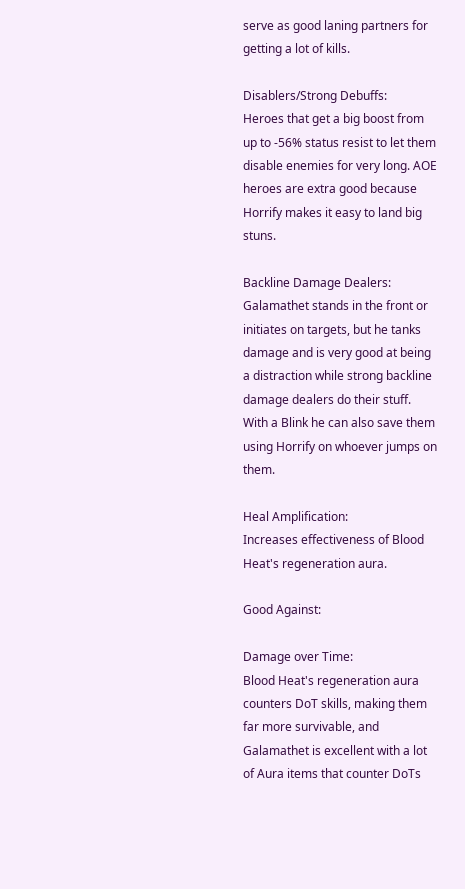serve as good laning partners for getting a lot of kills.

Disablers/Strong Debuffs:
Heroes that get a big boost from up to -56% status resist to let them disable enemies for very long. AOE heroes are extra good because Horrify makes it easy to land big stuns.

Backline Damage Dealers:
Galamathet stands in the front or initiates on targets, but he tanks damage and is very good at being a distraction while strong backline damage dealers do their stuff. With a Blink he can also save them using Horrify on whoever jumps on them.

Heal Amplification:
Increases effectiveness of Blood Heat's regeneration aura.

Good Against:

Damage over Time:
Blood Heat's regeneration aura counters DoT skills, making them far more survivable, and Galamathet is excellent with a lot of Aura items that counter DoTs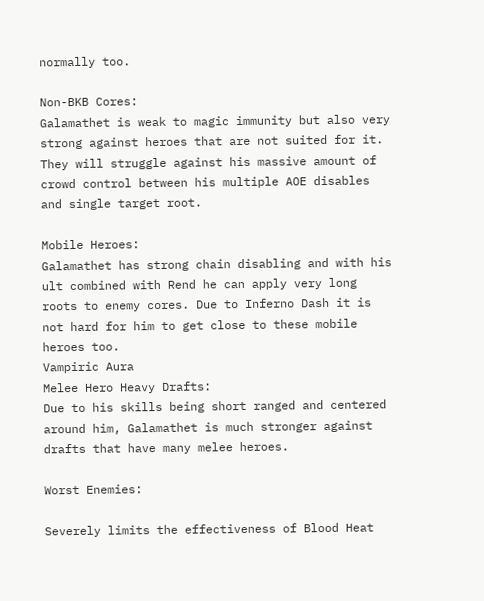normally too.

Non-BKB Cores:
Galamathet is weak to magic immunity but also very strong against heroes that are not suited for it. They will struggle against his massive amount of crowd control between his multiple AOE disables and single target root.

Mobile Heroes:
Galamathet has strong chain disabling and with his ult combined with Rend he can apply very long roots to enemy cores. Due to Inferno Dash it is not hard for him to get close to these mobile heroes too.
Vampiric Aura
Melee Hero Heavy Drafts:
Due to his skills being short ranged and centered around him, Galamathet is much stronger against drafts that have many melee heroes.

Worst Enemies:

Severely limits the effectiveness of Blood Heat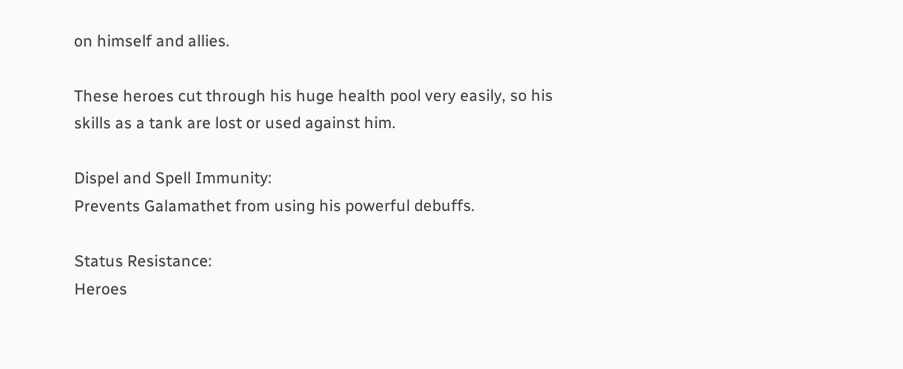on himself and allies.

These heroes cut through his huge health pool very easily, so his skills as a tank are lost or used against him.

Dispel and Spell Immunity:
Prevents Galamathet from using his powerful debuffs.

Status Resistance:
Heroes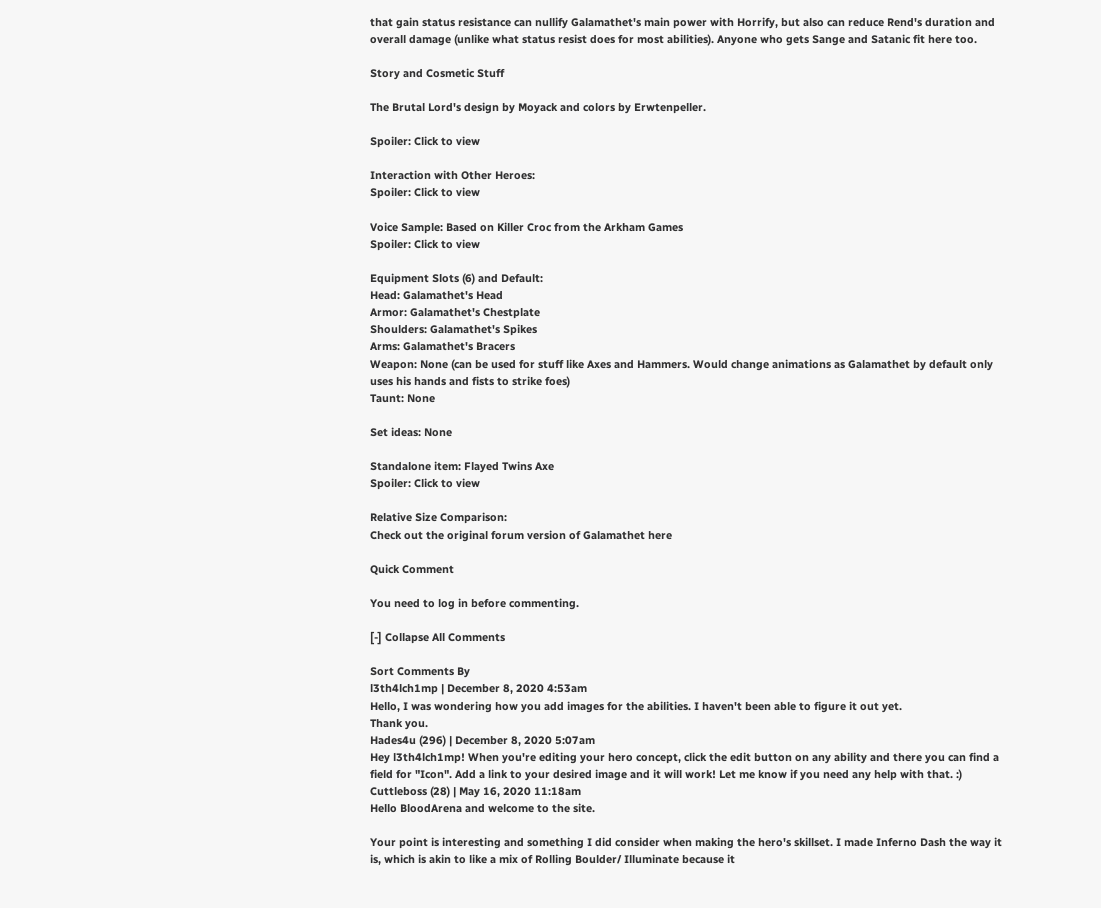that gain status resistance can nullify Galamathet's main power with Horrify, but also can reduce Rend's duration and overall damage (unlike what status resist does for most abilities). Anyone who gets Sange and Satanic fit here too.

Story and Cosmetic Stuff

The Brutal Lord's design by Moyack and colors by Erwtenpeller.

Spoiler: Click to view

Interaction with Other Heroes:
Spoiler: Click to view

Voice Sample: Based on Killer Croc from the Arkham Games
Spoiler: Click to view

Equipment Slots (6) and Default:
Head: Galamathet's Head
Armor: Galamathet's Chestplate
Shoulders: Galamathet's Spikes
Arms: Galamathet's Bracers
Weapon: None (can be used for stuff like Axes and Hammers. Would change animations as Galamathet by default only uses his hands and fists to strike foes)
Taunt: None

Set ideas: None

Standalone item: Flayed Twins Axe
Spoiler: Click to view

Relative Size Comparison:
Check out the original forum version of Galamathet here

Quick Comment

You need to log in before commenting.

[-] Collapse All Comments

Sort Comments By
l3th4lch1mp | December 8, 2020 4:53am
Hello, I was wondering how you add images for the abilities. I haven't been able to figure it out yet.
Thank you.
Hades4u (296) | December 8, 2020 5:07am
Hey l3th4lch1mp! When you're editing your hero concept, click the edit button on any ability and there you can find a field for "Icon". Add a link to your desired image and it will work! Let me know if you need any help with that. :)
Cuttleboss (28) | May 16, 2020 11:18am
Hello BloodArena and welcome to the site.

Your point is interesting and something I did consider when making the hero's skillset. I made Inferno Dash the way it is, which is akin to like a mix of Rolling Boulder/ Illuminate because it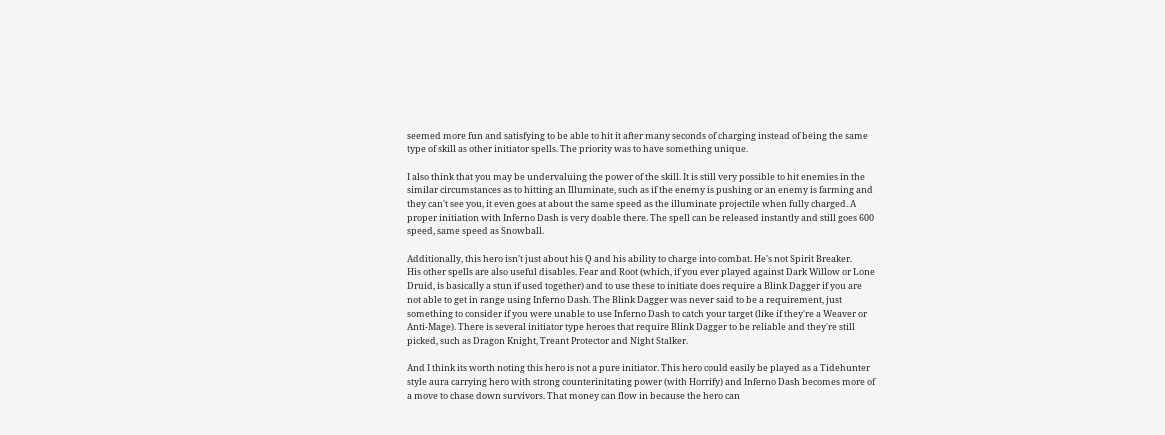seemed more fun and satisfying to be able to hit it after many seconds of charging instead of being the same type of skill as other initiator spells. The priority was to have something unique.

I also think that you may be undervaluing the power of the skill. It is still very possible to hit enemies in the similar circumstances as to hitting an Illuminate, such as if the enemy is pushing or an enemy is farming and they can't see you, it even goes at about the same speed as the illuminate projectile when fully charged. A proper initiation with Inferno Dash is very doable there. The spell can be released instantly and still goes 600 speed, same speed as Snowball.

Additionally, this hero isn't just about his Q and his ability to charge into combat. He's not Spirit Breaker.
His other spells are also useful disables. Fear and Root (which, if you ever played against Dark Willow or Lone Druid, is basically a stun if used together) and to use these to initiate does require a Blink Dagger if you are not able to get in range using Inferno Dash. The Blink Dagger was never said to be a requirement, just something to consider if you were unable to use Inferno Dash to catch your target (like if they're a Weaver or Anti-Mage). There is several initiator type heroes that require Blink Dagger to be reliable and they're still picked, such as Dragon Knight, Treant Protector and Night Stalker.

And I think its worth noting this hero is not a pure initiator. This hero could easily be played as a Tidehunter style aura carrying hero with strong counterinitating power (with Horrify) and Inferno Dash becomes more of a move to chase down survivors. That money can flow in because the hero can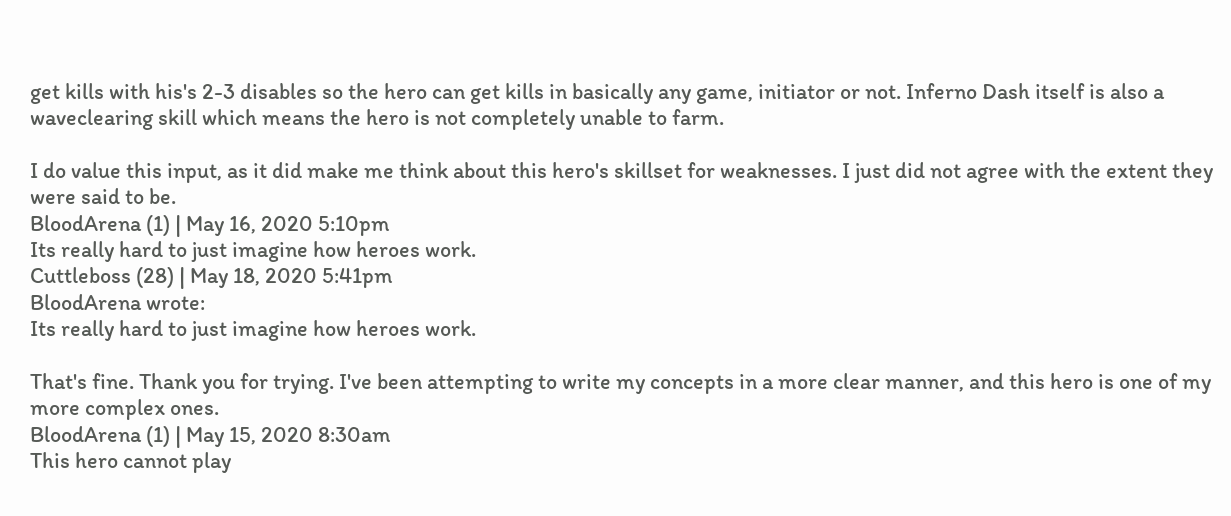get kills with his's 2-3 disables so the hero can get kills in basically any game, initiator or not. Inferno Dash itself is also a waveclearing skill which means the hero is not completely unable to farm.

I do value this input, as it did make me think about this hero's skillset for weaknesses. I just did not agree with the extent they were said to be.
BloodArena (1) | May 16, 2020 5:10pm
Its really hard to just imagine how heroes work.
Cuttleboss (28) | May 18, 2020 5:41pm
BloodArena wrote:
Its really hard to just imagine how heroes work.

That's fine. Thank you for trying. I've been attempting to write my concepts in a more clear manner, and this hero is one of my more complex ones.
BloodArena (1) | May 15, 2020 8:30am
This hero cannot play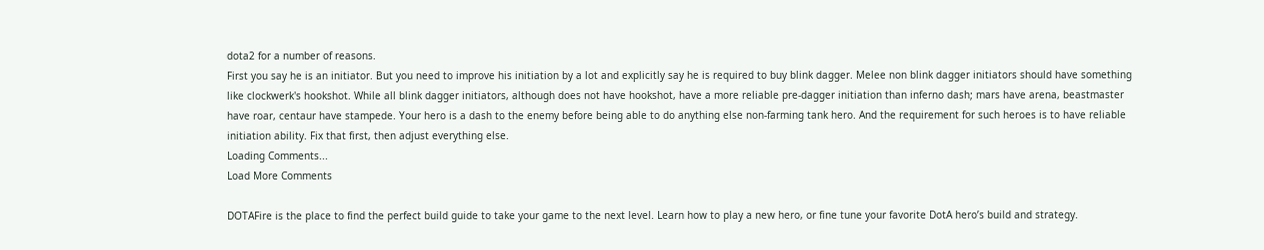dota2 for a number of reasons.
First you say he is an initiator. But you need to improve his initiation by a lot and explicitly say he is required to buy blink dagger. Melee non blink dagger initiators should have something like clockwerk's hookshot. While all blink dagger initiators, although does not have hookshot, have a more reliable pre-dagger initiation than inferno dash; mars have arena, beastmaster have roar, centaur have stampede. Your hero is a dash to the enemy before being able to do anything else non-farming tank hero. And the requirement for such heroes is to have reliable initiation ability. Fix that first, then adjust everything else.
Loading Comments...
Load More Comments

DOTAFire is the place to find the perfect build guide to take your game to the next level. Learn how to play a new hero, or fine tune your favorite DotA hero’s build and strategy.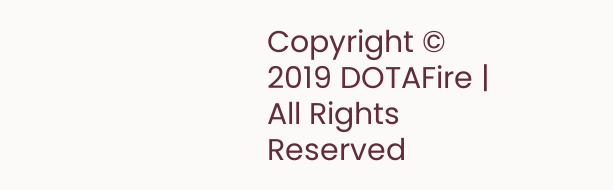Copyright © 2019 DOTAFire | All Rights Reserved